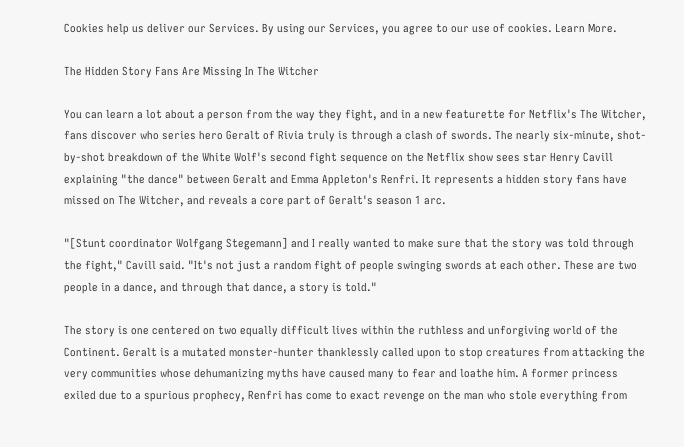Cookies help us deliver our Services. By using our Services, you agree to our use of cookies. Learn More.

The Hidden Story Fans Are Missing In The Witcher

You can learn a lot about a person from the way they fight, and in a new featurette for Netflix's The Witcher, fans discover who series hero Geralt of Rivia truly is through a clash of swords. The nearly six-minute, shot-by-shot breakdown of the White Wolf's second fight sequence on the Netflix show sees star Henry Cavill explaining "the dance" between Geralt and Emma Appleton's Renfri. It represents a hidden story fans have missed on The Witcher, and reveals a core part of Geralt's season 1 arc.

"[Stunt coordinator Wolfgang Stegemann] and I really wanted to make sure that the story was told through the fight," Cavill said. "It's not just a random fight of people swinging swords at each other. These are two people in a dance, and through that dance, a story is told."

The story is one centered on two equally difficult lives within the ruthless and unforgiving world of the Continent. Geralt is a mutated monster-hunter thanklessly called upon to stop creatures from attacking the very communities whose dehumanizing myths have caused many to fear and loathe him. A former princess exiled due to a spurious prophecy, Renfri has come to exact revenge on the man who stole everything from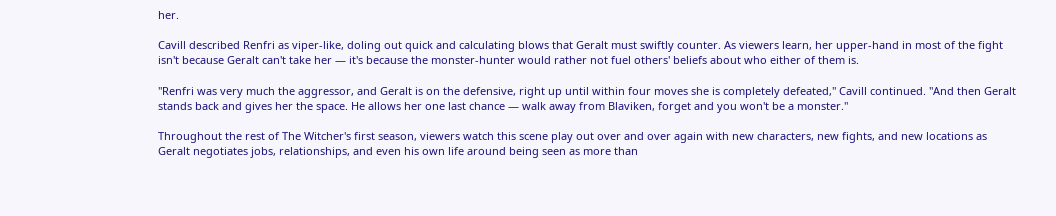her.

Cavill described Renfri as viper-like, doling out quick and calculating blows that Geralt must swiftly counter. As viewers learn, her upper-hand in most of the fight isn't because Geralt can't take her — it's because the monster-hunter would rather not fuel others' beliefs about who either of them is.

"Renfri was very much the aggressor, and Geralt is on the defensive, right up until within four moves she is completely defeated," Cavill continued. "And then Geralt stands back and gives her the space. He allows her one last chance — walk away from Blaviken, forget and you won't be a monster."

Throughout the rest of The Witcher's first season, viewers watch this scene play out over and over again with new characters, new fights, and new locations as Geralt negotiates jobs, relationships, and even his own life around being seen as more than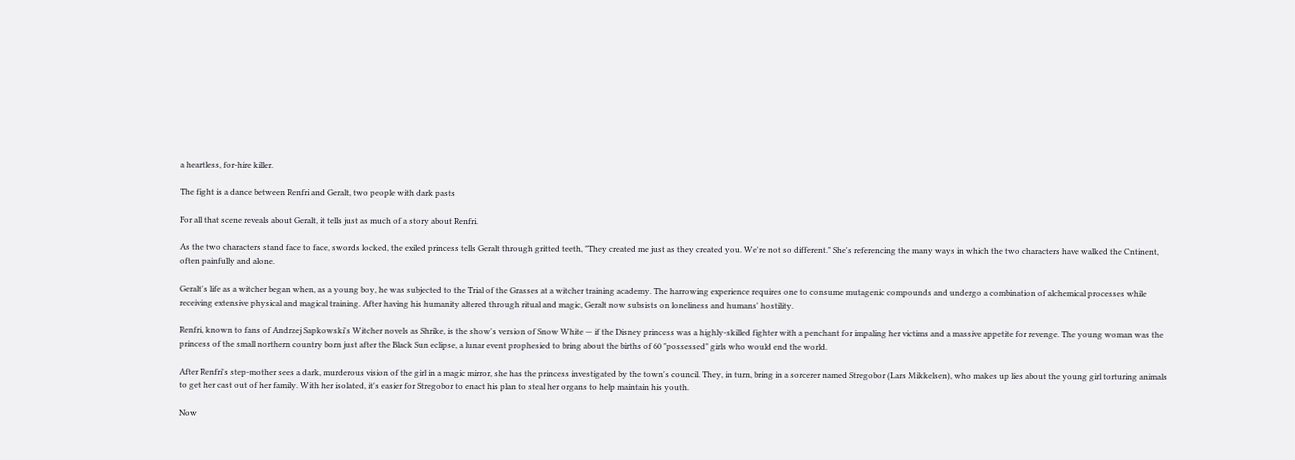a heartless, for-hire killer.

The fight is a dance between Renfri and Geralt, two people with dark pasts

For all that scene reveals about Geralt, it tells just as much of a story about Renfri.

As the two characters stand face to face, swords locked, the exiled princess tells Geralt through gritted teeth, "They created me just as they created you. We're not so different." She's referencing the many ways in which the two characters have walked the Cntinent, often painfully and alone.

Geralt's life as a witcher began when, as a young boy, he was subjected to the Trial of the Grasses at a witcher training academy. The harrowing experience requires one to consume mutagenic compounds and undergo a combination of alchemical processes while receiving extensive physical and magical training. After having his humanity altered through ritual and magic, Geralt now subsists on loneliness and humans' hostility.

Renfri, known to fans of Andrzej Sapkowski's Witcher novels as Shrike, is the show's version of Snow White — if the Disney princess was a highly-skilled fighter with a penchant for impaling her victims and a massive appetite for revenge. The young woman was the princess of the small northern country born just after the Black Sun eclipse, a lunar event prophesied to bring about the births of 60 "possessed" girls who would end the world.

After Renfri's step-mother sees a dark, murderous vision of the girl in a magic mirror, she has the princess investigated by the town's council. They, in turn, bring in a sorcerer named Stregobor (Lars Mikkelsen), who makes up lies about the young girl torturing animals to get her cast out of her family. With her isolated, it's easier for Stregobor to enact his plan to steal her organs to help maintain his youth.

Now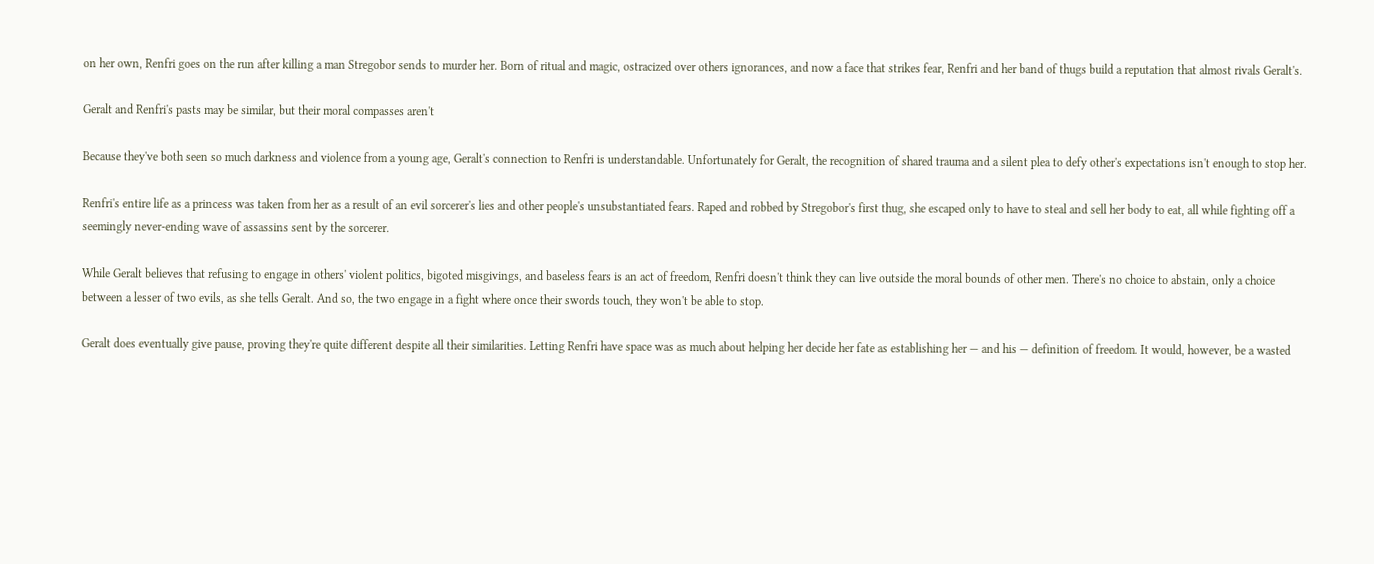on her own, Renfri goes on the run after killing a man Stregobor sends to murder her. Born of ritual and magic, ostracized over others ignorances, and now a face that strikes fear, Renfri and her band of thugs build a reputation that almost rivals Geralt's.

Geralt and Renfri's pasts may be similar, but their moral compasses aren't

Because they've both seen so much darkness and violence from a young age, Geralt's connection to Renfri is understandable. Unfortunately for Geralt, the recognition of shared trauma and a silent plea to defy other's expectations isn't enough to stop her.

Renfri's entire life as a princess was taken from her as a result of an evil sorcerer's lies and other people's unsubstantiated fears. Raped and robbed by Stregobor's first thug, she escaped only to have to steal and sell her body to eat, all while fighting off a seemingly never-ending wave of assassins sent by the sorcerer.

While Geralt believes that refusing to engage in others' violent politics, bigoted misgivings, and baseless fears is an act of freedom, Renfri doesn't think they can live outside the moral bounds of other men. There's no choice to abstain, only a choice between a lesser of two evils, as she tells Geralt. And so, the two engage in a fight where once their swords touch, they won't be able to stop.

Geralt does eventually give pause, proving they're quite different despite all their similarities. Letting Renfri have space was as much about helping her decide her fate as establishing her — and his — definition of freedom. It would, however, be a wasted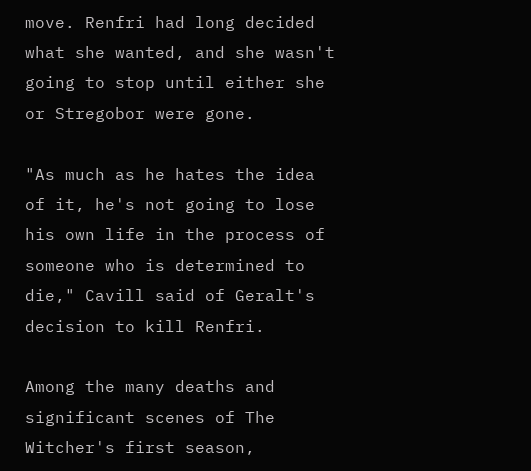move. Renfri had long decided what she wanted, and she wasn't going to stop until either she or Stregobor were gone.

"As much as he hates the idea of it, he's not going to lose his own life in the process of someone who is determined to die," Cavill said of Geralt's decision to kill Renfri.

Among the many deaths and significant scenes of The Witcher's first season,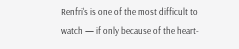Renfri's is one of the most difficult to watch — if only because of the heart-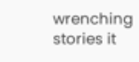wrenching stories it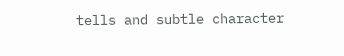tells and subtle character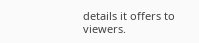details it offers to viewers.